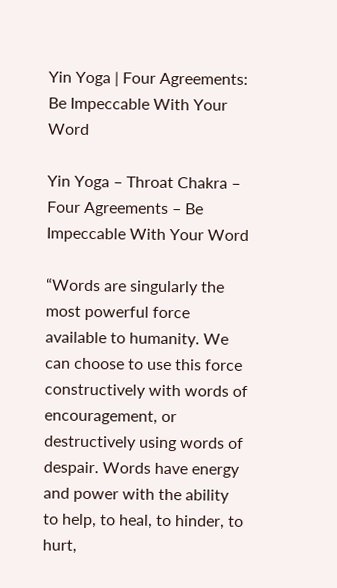Yin Yoga | Four Agreements: Be Impeccable With Your Word

Yin Yoga – Throat Chakra – Four Agreements – Be Impeccable With Your Word

“Words are singularly the most powerful force available to humanity. We can choose to use this force constructively with words of encouragement, or destructively using words of despair. Words have energy and power with the ability to help, to heal, to hinder, to hurt,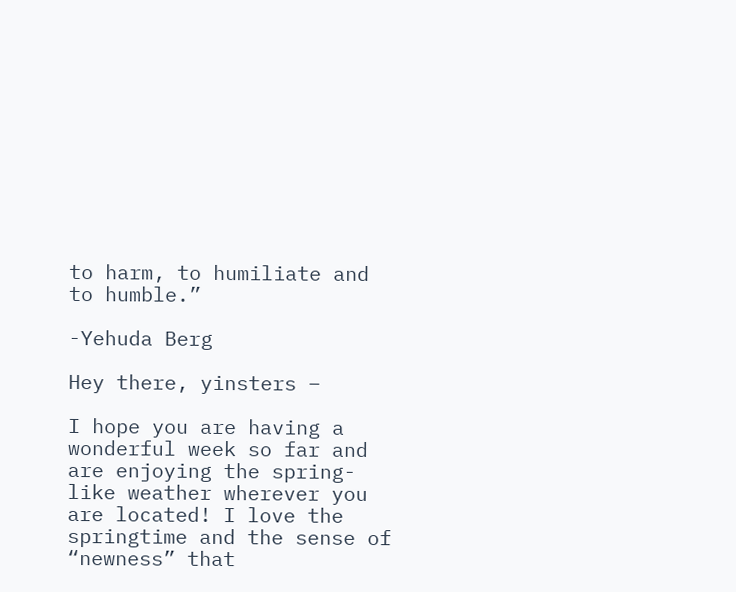to harm, to humiliate and to humble.”

-Yehuda Berg

Hey there, yinsters –

I hope you are having a wonderful week so far and are enjoying the spring-like weather wherever you are located! I love the springtime and the sense of “newness” that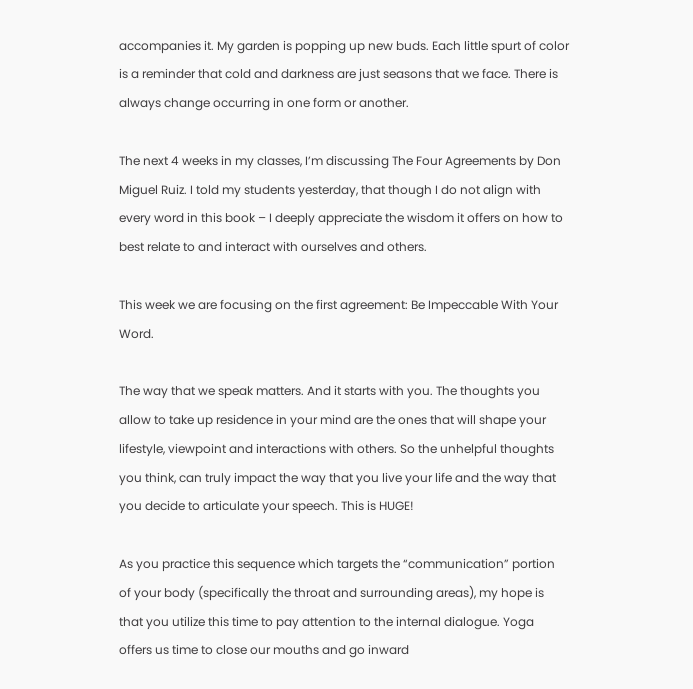accompanies it. My garden is popping up new buds. Each little spurt of color is a reminder that cold and darkness are just seasons that we face. There is always change occurring in one form or another.

The next 4 weeks in my classes, I’m discussing The Four Agreements by Don Miguel Ruiz. I told my students yesterday, that though I do not align with every word in this book – I deeply appreciate the wisdom it offers on how to best relate to and interact with ourselves and others.

This week we are focusing on the first agreement: Be Impeccable With Your Word.

The way that we speak matters. And it starts with you. The thoughts you allow to take up residence in your mind are the ones that will shape your lifestyle, viewpoint and interactions with others. So the unhelpful thoughts you think, can truly impact the way that you live your life and the way that you decide to articulate your speech. This is HUGE!

As you practice this sequence which targets the “communication” portion of your body (specifically the throat and surrounding areas), my hope is that you utilize this time to pay attention to the internal dialogue. Yoga offers us time to close our mouths and go inward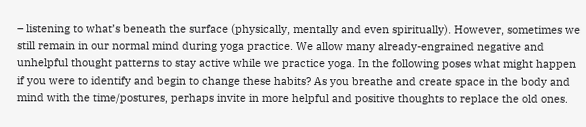– listening to what’s beneath the surface (physically, mentally and even spiritually). However, sometimes we still remain in our normal mind during yoga practice. We allow many already-engrained negative and unhelpful thought patterns to stay active while we practice yoga. In the following poses what might happen if you were to identify and begin to change these habits? As you breathe and create space in the body and mind with the time/postures, perhaps invite in more helpful and positive thoughts to replace the old ones.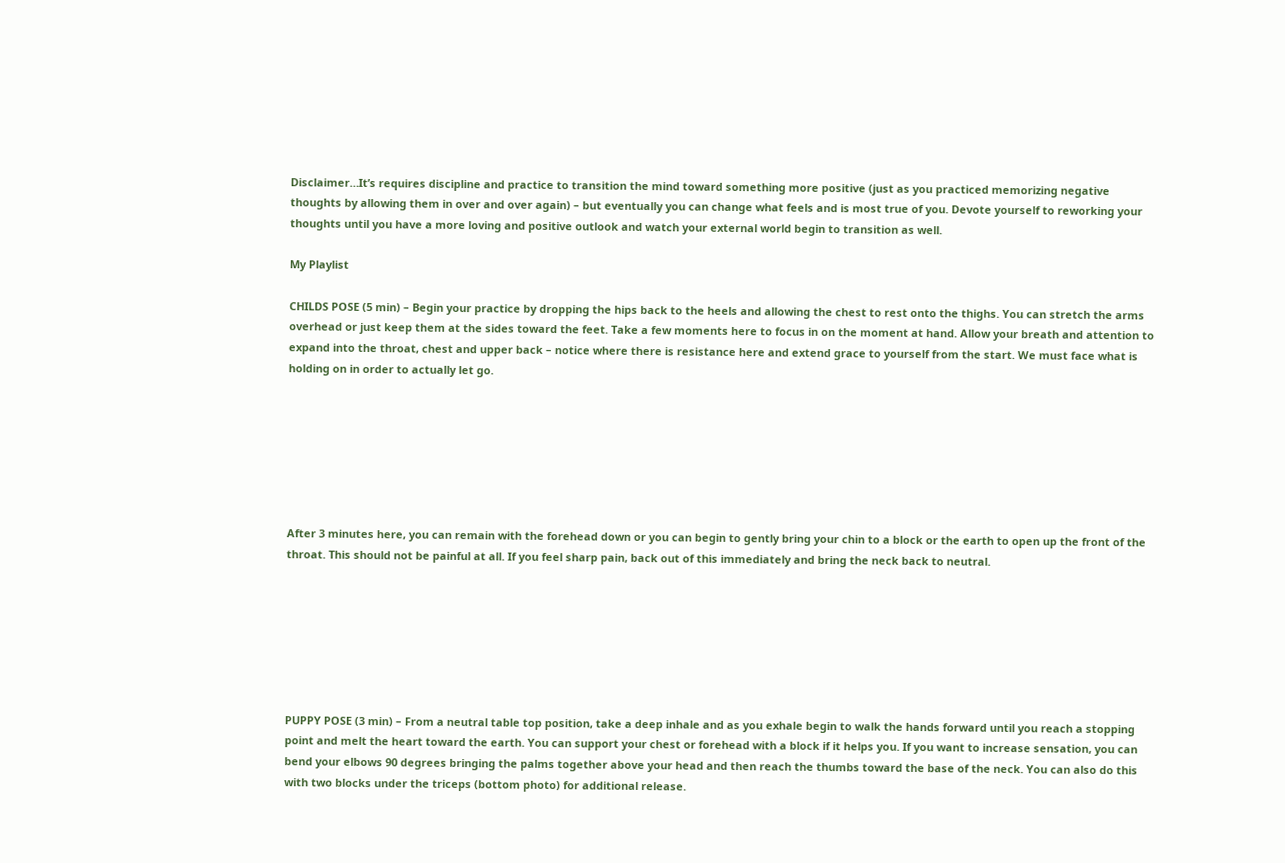Disclaimer…It’s requires discipline and practice to transition the mind toward something more positive (just as you practiced memorizing negative thoughts by allowing them in over and over again) – but eventually you can change what feels and is most true of you. Devote yourself to reworking your thoughts until you have a more loving and positive outlook and watch your external world begin to transition as well.

My Playlist

CHILDS POSE (5 min) – Begin your practice by dropping the hips back to the heels and allowing the chest to rest onto the thighs. You can stretch the arms overhead or just keep them at the sides toward the feet. Take a few moments here to focus in on the moment at hand. Allow your breath and attention to expand into the throat, chest and upper back – notice where there is resistance here and extend grace to yourself from the start. We must face what is holding on in order to actually let go.







After 3 minutes here, you can remain with the forehead down or you can begin to gently bring your chin to a block or the earth to open up the front of the throat. This should not be painful at all. If you feel sharp pain, back out of this immediately and bring the neck back to neutral.







PUPPY POSE (3 min) – From a neutral table top position, take a deep inhale and as you exhale begin to walk the hands forward until you reach a stopping point and melt the heart toward the earth. You can support your chest or forehead with a block if it helps you. If you want to increase sensation, you can bend your elbows 90 degrees bringing the palms together above your head and then reach the thumbs toward the base of the neck. You can also do this with two blocks under the triceps (bottom photo) for additional release.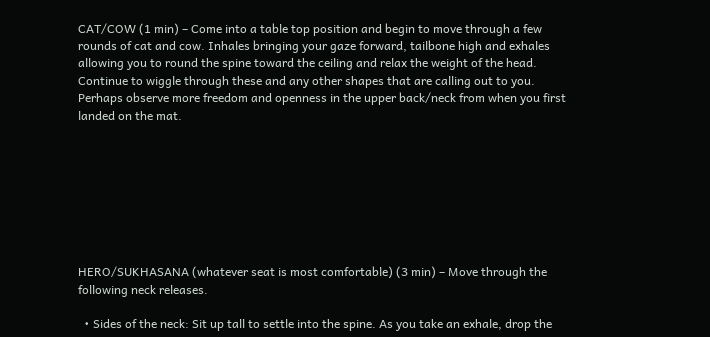CAT/COW (1 min) – Come into a table top position and begin to move through a few rounds of cat and cow. Inhales bringing your gaze forward, tailbone high and exhales allowing you to round the spine toward the ceiling and relax the weight of the head. Continue to wiggle through these and any other shapes that are calling out to you. Perhaps observe more freedom and openness in the upper back/neck from when you first landed on the mat.








HERO/SUKHASANA (whatever seat is most comfortable) (3 min) – Move through the following neck releases.

  • Sides of the neck: Sit up tall to settle into the spine. As you take an exhale, drop the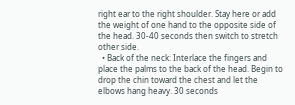right ear to the right shoulder. Stay here or add the weight of one hand to the opposite side of the head. 30-40 seconds then switch to stretch other side.
  • Back of the neck: Interlace the fingers and place the palms to the back of the head. Begin to drop the chin toward the chest and let the elbows hang heavy. 30 seconds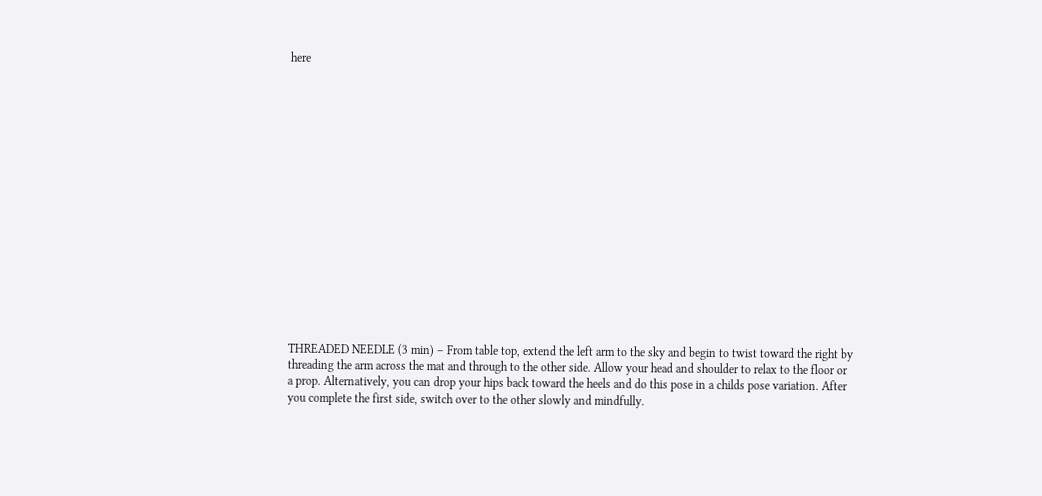here

















THREADED NEEDLE (3 min) – From table top, extend the left arm to the sky and begin to twist toward the right by threading the arm across the mat and through to the other side. Allow your head and shoulder to relax to the floor or a prop. Alternatively, you can drop your hips back toward the heels and do this pose in a childs pose variation. After you complete the first side, switch over to the other slowly and mindfully.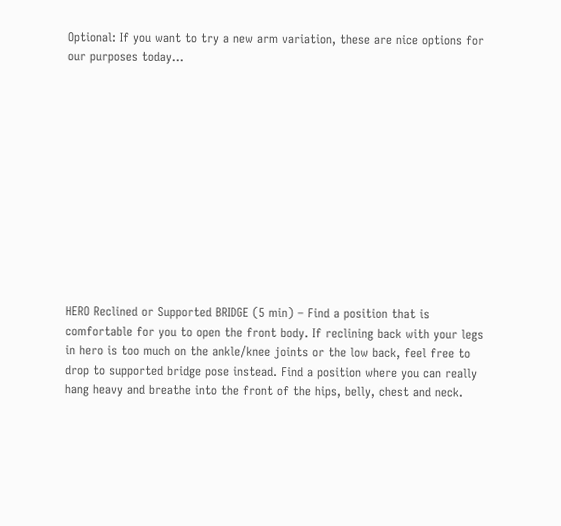Optional: If you want to try a new arm variation, these are nice options for our purposes today…












HERO Reclined or Supported BRIDGE (5 min) – Find a position that is comfortable for you to open the front body. If reclining back with your legs in hero is too much on the ankle/knee joints or the low back, feel free to drop to supported bridge pose instead. Find a position where you can really hang heavy and breathe into the front of the hips, belly, chest and neck.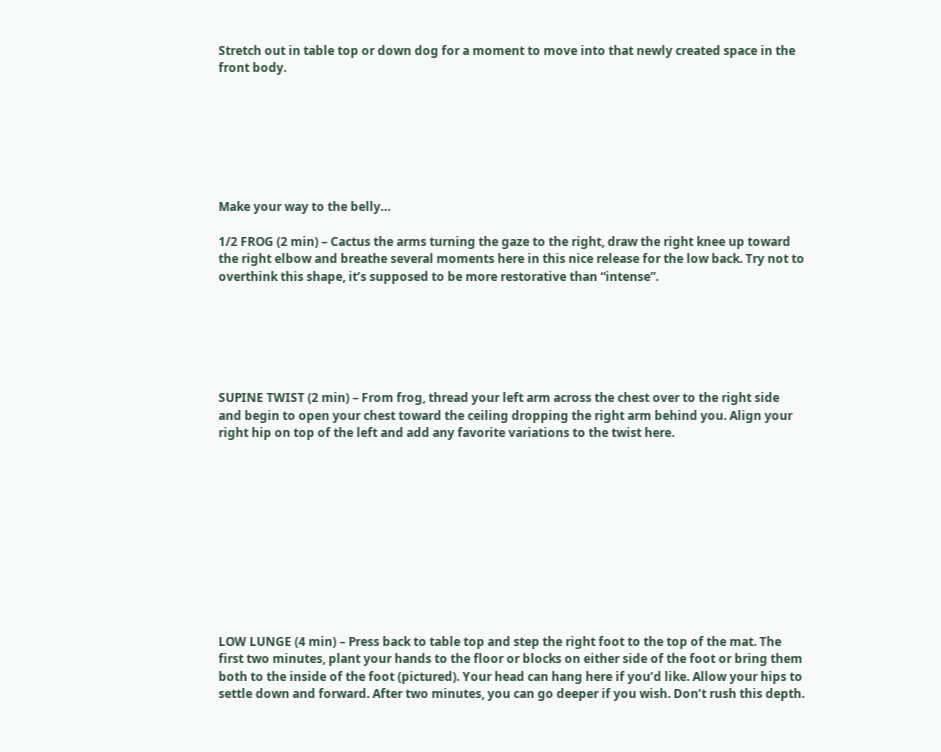Stretch out in table top or down dog for a moment to move into that newly created space in the front body.







Make your way to the belly…

1/2 FROG (2 min) – Cactus the arms turning the gaze to the right, draw the right knee up toward the right elbow and breathe several moments here in this nice release for the low back. Try not to overthink this shape, it’s supposed to be more restorative than “intense”.






SUPINE TWIST (2 min) – From frog, thread your left arm across the chest over to the right side and begin to open your chest toward the ceiling dropping the right arm behind you. Align your right hip on top of the left and add any favorite variations to the twist here.











LOW LUNGE (4 min) – Press back to table top and step the right foot to the top of the mat. The first two minutes, plant your hands to the floor or blocks on either side of the foot or bring them both to the inside of the foot (pictured). Your head can hang here if you’d like. Allow your hips to settle down and forward. After two minutes, you can go deeper if you wish. Don’t rush this depth.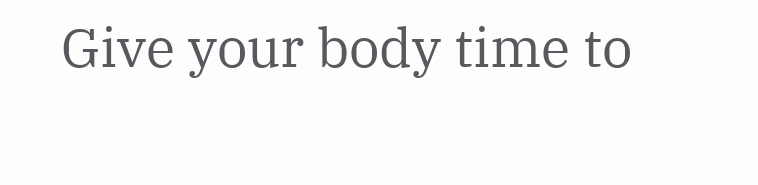Give your body time to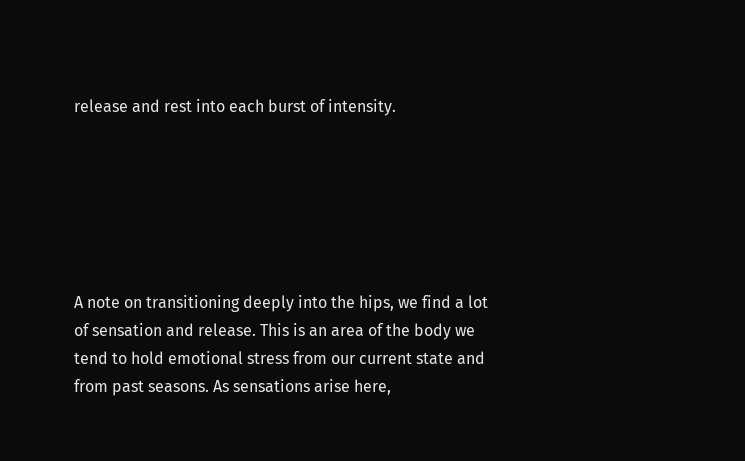release and rest into each burst of intensity.






A note on transitioning deeply into the hips, we find a lot of sensation and release. This is an area of the body we tend to hold emotional stress from our current state and from past seasons. As sensations arise here,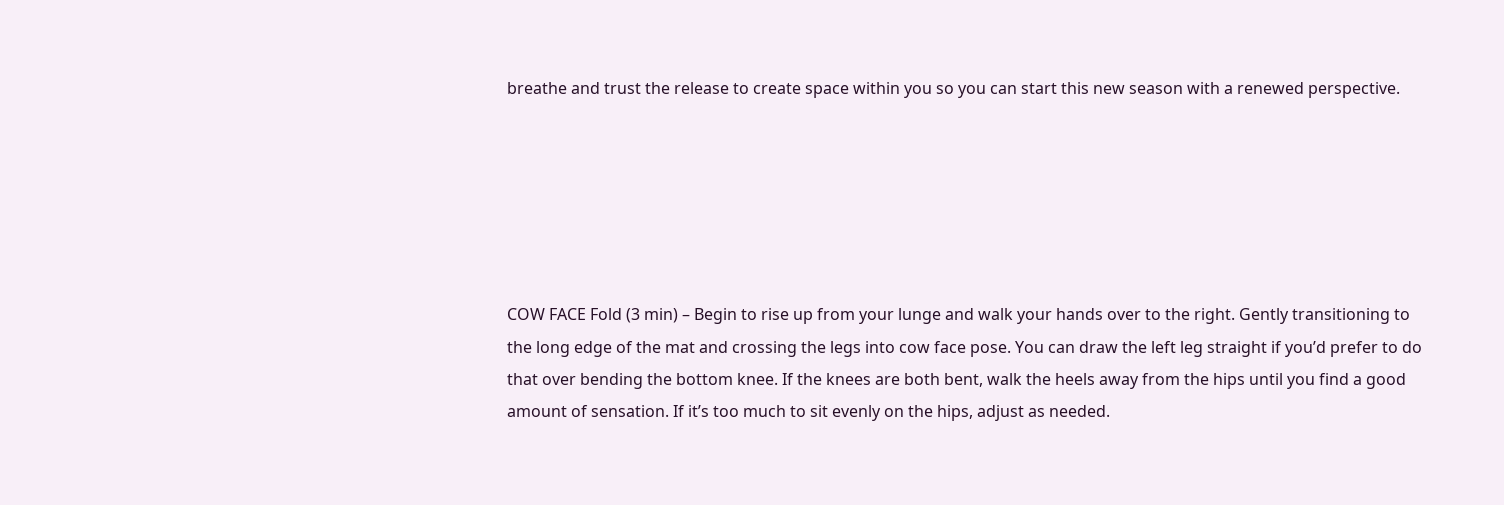breathe and trust the release to create space within you so you can start this new season with a renewed perspective.






COW FACE Fold (3 min) – Begin to rise up from your lunge and walk your hands over to the right. Gently transitioning to the long edge of the mat and crossing the legs into cow face pose. You can draw the left leg straight if you’d prefer to do that over bending the bottom knee. If the knees are both bent, walk the heels away from the hips until you find a good amount of sensation. If it’s too much to sit evenly on the hips, adjust as needed.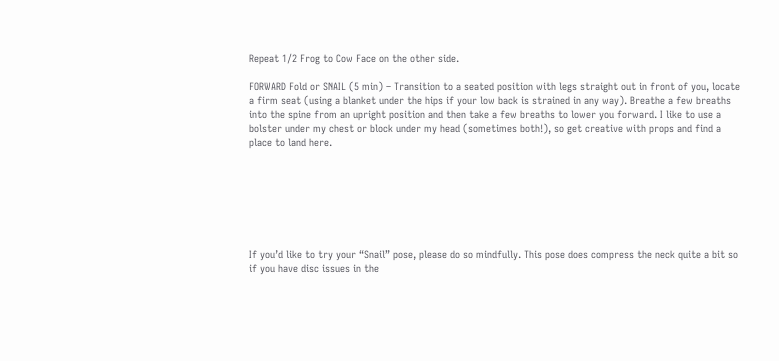Repeat 1/2 Frog to Cow Face on the other side.

FORWARD Fold or SNAIL (5 min) – Transition to a seated position with legs straight out in front of you, locate a firm seat (using a blanket under the hips if your low back is strained in any way). Breathe a few breaths into the spine from an upright position and then take a few breaths to lower you forward. I like to use a bolster under my chest or block under my head (sometimes both!), so get creative with props and find a place to land here.







If you’d like to try your “Snail” pose, please do so mindfully. This pose does compress the neck quite a bit so if you have disc issues in the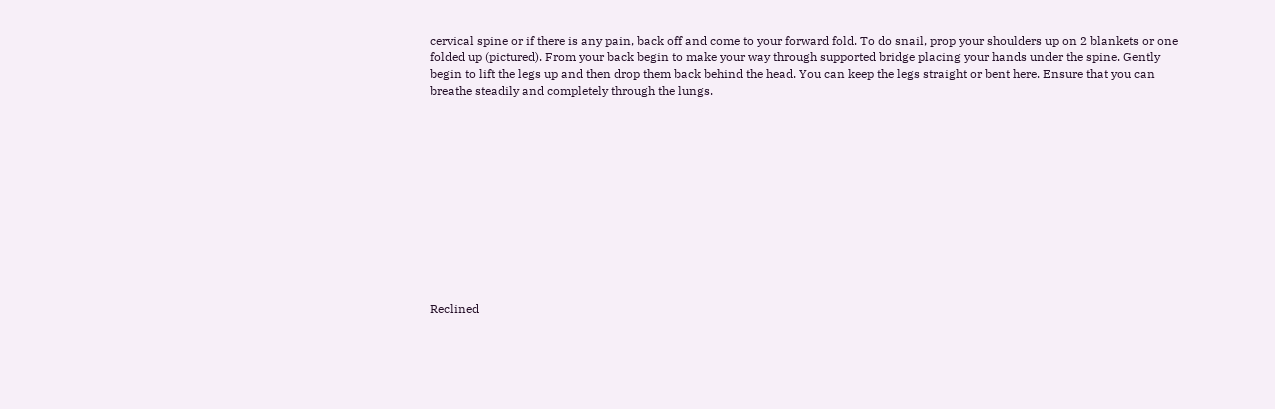cervical spine or if there is any pain, back off and come to your forward fold. To do snail, prop your shoulders up on 2 blankets or one folded up (pictured). From your back begin to make your way through supported bridge placing your hands under the spine. Gently begin to lift the legs up and then drop them back behind the head. You can keep the legs straight or bent here. Ensure that you can breathe steadily and completely through the lungs.












Reclined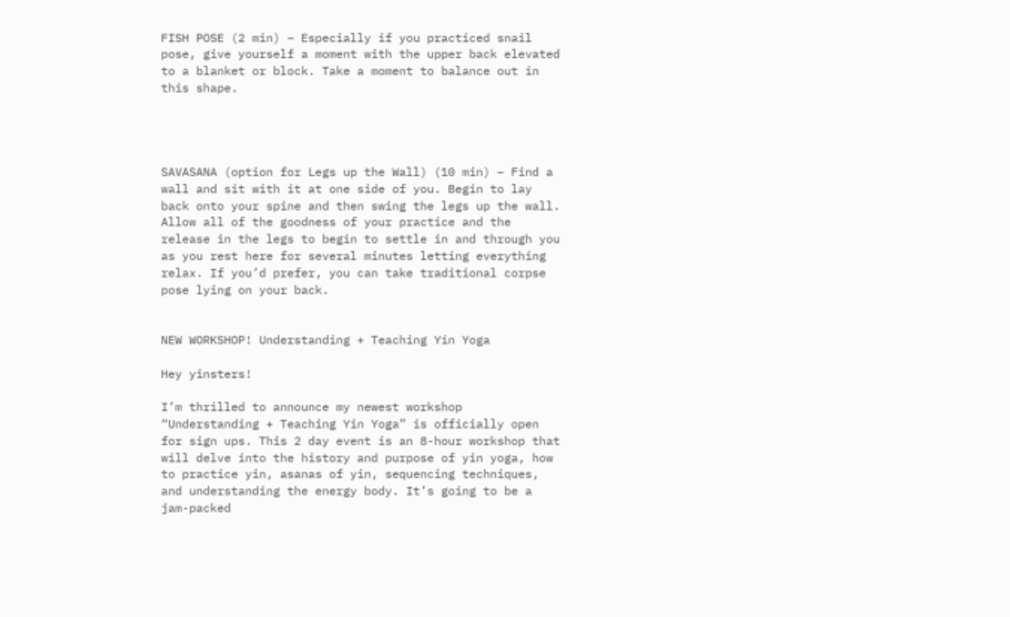FISH POSE (2 min) – Especially if you practiced snail pose, give yourself a moment with the upper back elevated to a blanket or block. Take a moment to balance out in this shape.




SAVASANA (option for Legs up the Wall) (10 min) – Find a wall and sit with it at one side of you. Begin to lay back onto your spine and then swing the legs up the wall. Allow all of the goodness of your practice and the release in the legs to begin to settle in and through you as you rest here for several minutes letting everything relax. If you’d prefer, you can take traditional corpse pose lying on your back.


NEW WORKSHOP! Understanding + Teaching Yin Yoga

Hey yinsters!

I’m thrilled to announce my newest workshop “Understanding + Teaching Yin Yoga” is officially open for sign ups. This 2 day event is an 8-hour workshop that will delve into the history and purpose of yin yoga, how to practice yin, asanas of yin, sequencing techniques, and understanding the energy body. It’s going to be a jam-packed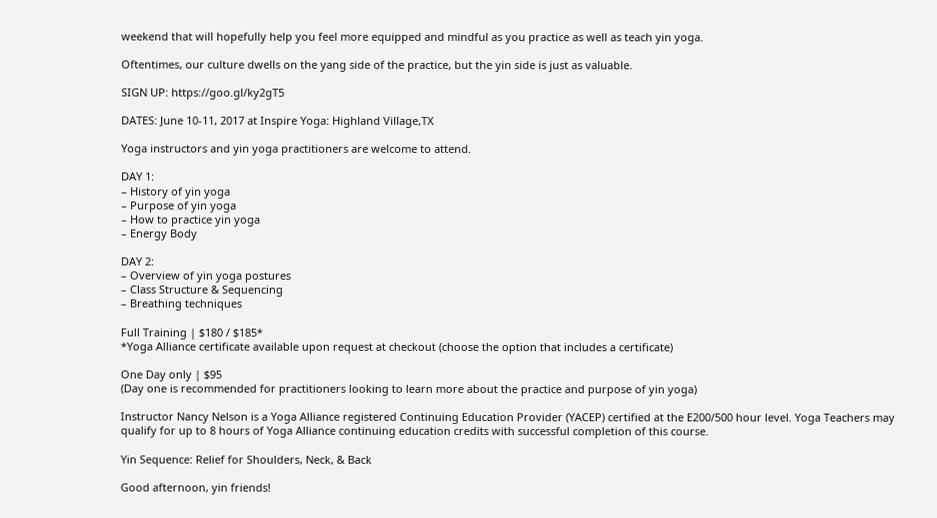weekend that will hopefully help you feel more equipped and mindful as you practice as well as teach yin yoga.

Oftentimes, our culture dwells on the yang side of the practice, but the yin side is just as valuable.

SIGN UP: https://goo.gl/ky2gT5

DATES: June 10-11, 2017 at Inspire Yoga: Highland Village,TX

Yoga instructors and yin yoga practitioners are welcome to attend.

DAY 1:
– History of yin yoga
– Purpose of yin yoga
– How to practice yin yoga
– Energy Body

DAY 2:
– Overview of yin yoga postures
– Class Structure & Sequencing
– Breathing techniques

Full Training | $180 / $185*
*Yoga Alliance certificate available upon request at checkout (choose the option that includes a certificate)

One Day only | $95
(Day one is recommended for practitioners looking to learn more about the practice and purpose of yin yoga)

Instructor Nancy Nelson is a Yoga Alliance registered Continuing Education Provider (YACEP) certified at the E200/500 hour level. Yoga Teachers may qualify for up to 8 hours of Yoga Alliance continuing education credits with successful completion of this course.

Yin Sequence: Relief for Shoulders, Neck, & Back

Good afternoon, yin friends!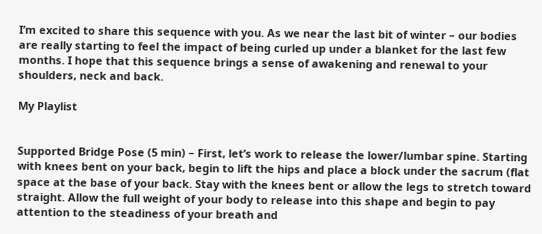I’m excited to share this sequence with you. As we near the last bit of winter – our bodies are really starting to feel the impact of being curled up under a blanket for the last few months. I hope that this sequence brings a sense of awakening and renewal to your shoulders, neck and back.

My Playlist


Supported Bridge Pose (5 min) – First, let’s work to release the lower/lumbar spine. Starting with knees bent on your back, begin to lift the hips and place a block under the sacrum (flat space at the base of your back. Stay with the knees bent or allow the legs to stretch toward straight. Allow the full weight of your body to release into this shape and begin to pay attention to the steadiness of your breath and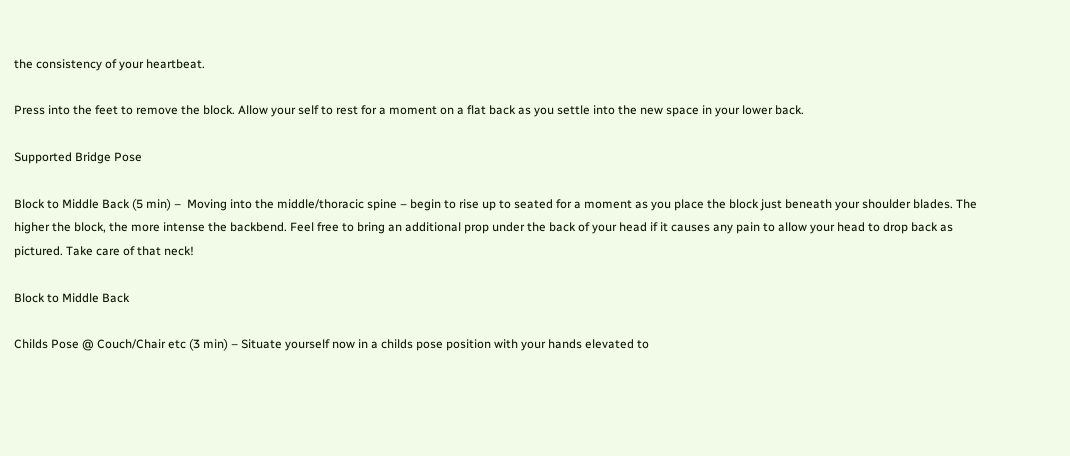the consistency of your heartbeat.

Press into the feet to remove the block. Allow your self to rest for a moment on a flat back as you settle into the new space in your lower back.

Supported Bridge Pose

Block to Middle Back (5 min) –  Moving into the middle/thoracic spine – begin to rise up to seated for a moment as you place the block just beneath your shoulder blades. The higher the block, the more intense the backbend. Feel free to bring an additional prop under the back of your head if it causes any pain to allow your head to drop back as pictured. Take care of that neck!

Block to Middle Back

Childs Pose @ Couch/Chair etc (3 min) – Situate yourself now in a childs pose position with your hands elevated to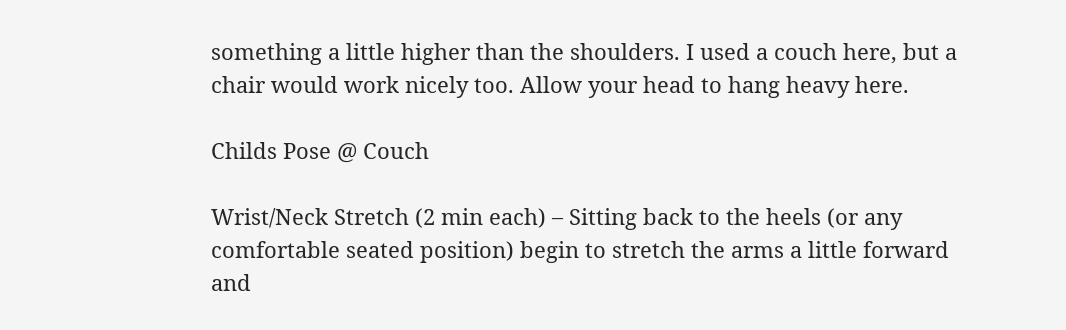something a little higher than the shoulders. I used a couch here, but a chair would work nicely too. Allow your head to hang heavy here.

Childs Pose @ Couch

Wrist/Neck Stretch (2 min each) – Sitting back to the heels (or any comfortable seated position) begin to stretch the arms a little forward and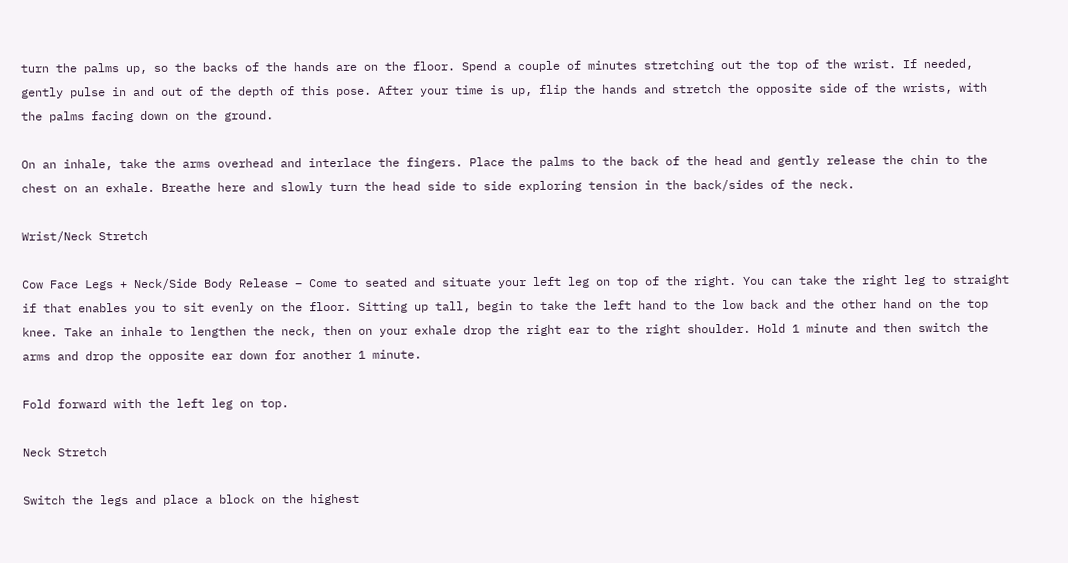turn the palms up, so the backs of the hands are on the floor. Spend a couple of minutes stretching out the top of the wrist. If needed, gently pulse in and out of the depth of this pose. After your time is up, flip the hands and stretch the opposite side of the wrists, with the palms facing down on the ground.

On an inhale, take the arms overhead and interlace the fingers. Place the palms to the back of the head and gently release the chin to the chest on an exhale. Breathe here and slowly turn the head side to side exploring tension in the back/sides of the neck.

Wrist/Neck Stretch

Cow Face Legs + Neck/Side Body Release – Come to seated and situate your left leg on top of the right. You can take the right leg to straight if that enables you to sit evenly on the floor. Sitting up tall, begin to take the left hand to the low back and the other hand on the top knee. Take an inhale to lengthen the neck, then on your exhale drop the right ear to the right shoulder. Hold 1 minute and then switch the arms and drop the opposite ear down for another 1 minute.

Fold forward with the left leg on top.

Neck Stretch

Switch the legs and place a block on the highest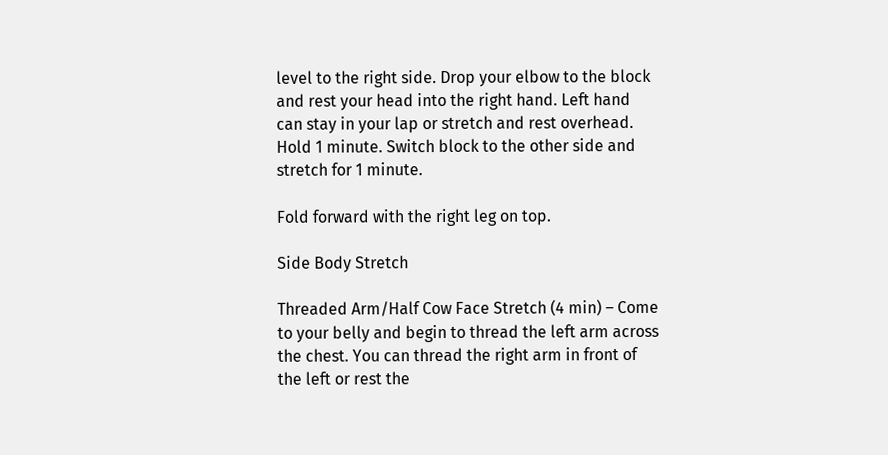level to the right side. Drop your elbow to the block and rest your head into the right hand. Left hand can stay in your lap or stretch and rest overhead. Hold 1 minute. Switch block to the other side and stretch for 1 minute.

Fold forward with the right leg on top.

Side Body Stretch

Threaded Arm/Half Cow Face Stretch (4 min) – Come to your belly and begin to thread the left arm across the chest. You can thread the right arm in front of the left or rest the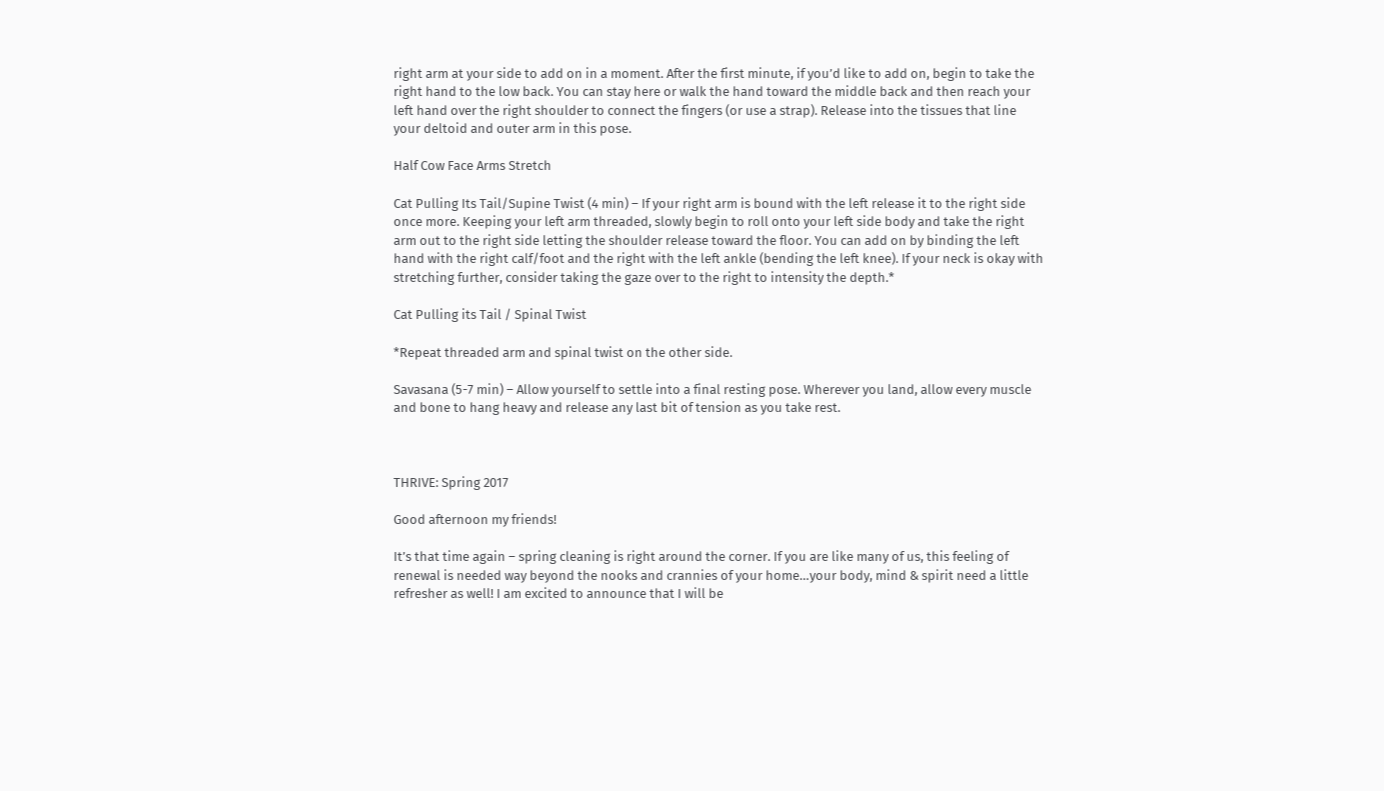right arm at your side to add on in a moment. After the first minute, if you’d like to add on, begin to take the right hand to the low back. You can stay here or walk the hand toward the middle back and then reach your left hand over the right shoulder to connect the fingers (or use a strap). Release into the tissues that line your deltoid and outer arm in this pose.

Half Cow Face Arms Stretch

Cat Pulling Its Tail/Supine Twist (4 min) – If your right arm is bound with the left release it to the right side once more. Keeping your left arm threaded, slowly begin to roll onto your left side body and take the right arm out to the right side letting the shoulder release toward the floor. You can add on by binding the left hand with the right calf/foot and the right with the left ankle (bending the left knee). If your neck is okay with stretching further, consider taking the gaze over to the right to intensity the depth.*

Cat Pulling its Tail / Spinal Twist

*Repeat threaded arm and spinal twist on the other side.

Savasana (5-7 min) – Allow yourself to settle into a final resting pose. Wherever you land, allow every muscle and bone to hang heavy and release any last bit of tension as you take rest.



THRIVE: Spring 2017

Good afternoon my friends!

It’s that time again – spring cleaning is right around the corner. If you are like many of us, this feeling of renewal is needed way beyond the nooks and crannies of your home…your body, mind & spirit need a little refresher as well! I am excited to announce that I will be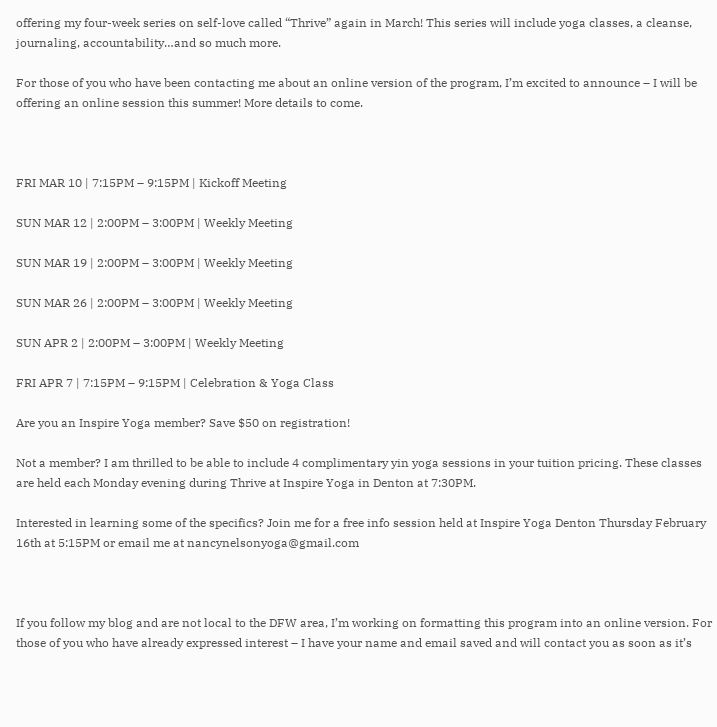offering my four-week series on self-love called “Thrive” again in March! This series will include yoga classes, a cleanse, journaling, accountability…and so much more.

For those of you who have been contacting me about an online version of the program, I’m excited to announce – I will be offering an online session this summer! More details to come.



FRI MAR 10 | 7:15PM – 9:15PM | Kickoff Meeting

SUN MAR 12 | 2:00PM – 3:00PM | Weekly Meeting

SUN MAR 19 | 2:00PM – 3:00PM | Weekly Meeting

SUN MAR 26 | 2:00PM – 3:00PM | Weekly Meeting

SUN APR 2 | 2:00PM – 3:00PM | Weekly Meeting

FRI APR 7 | 7:15PM – 9:15PM | Celebration & Yoga Class

Are you an Inspire Yoga member? Save $50 on registration!

Not a member? I am thrilled to be able to include 4 complimentary yin yoga sessions in your tuition pricing. These classes are held each Monday evening during Thrive at Inspire Yoga in Denton at 7:30PM.

Interested in learning some of the specifics? Join me for a free info session held at Inspire Yoga Denton Thursday February 16th at 5:15PM or email me at nancynelsonyoga@gmail.com



If you follow my blog and are not local to the DFW area, I’m working on formatting this program into an online version. For those of you who have already expressed interest – I have your name and email saved and will contact you as soon as it’s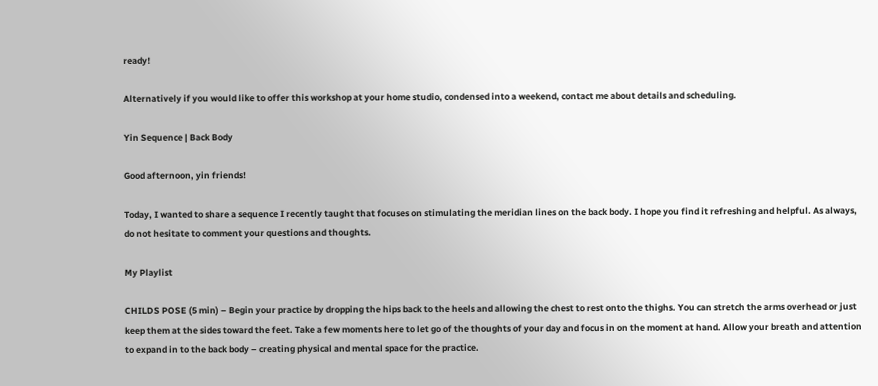ready!

Alternatively if you would like to offer this workshop at your home studio, condensed into a weekend, contact me about details and scheduling.

Yin Sequence | Back Body

Good afternoon, yin friends!

Today, I wanted to share a sequence I recently taught that focuses on stimulating the meridian lines on the back body. I hope you find it refreshing and helpful. As always, do not hesitate to comment your questions and thoughts.

My Playlist

CHILDS POSE (5 min) – Begin your practice by dropping the hips back to the heels and allowing the chest to rest onto the thighs. You can stretch the arms overhead or just keep them at the sides toward the feet. Take a few moments here to let go of the thoughts of your day and focus in on the moment at hand. Allow your breath and attention to expand in to the back body – creating physical and mental space for the practice.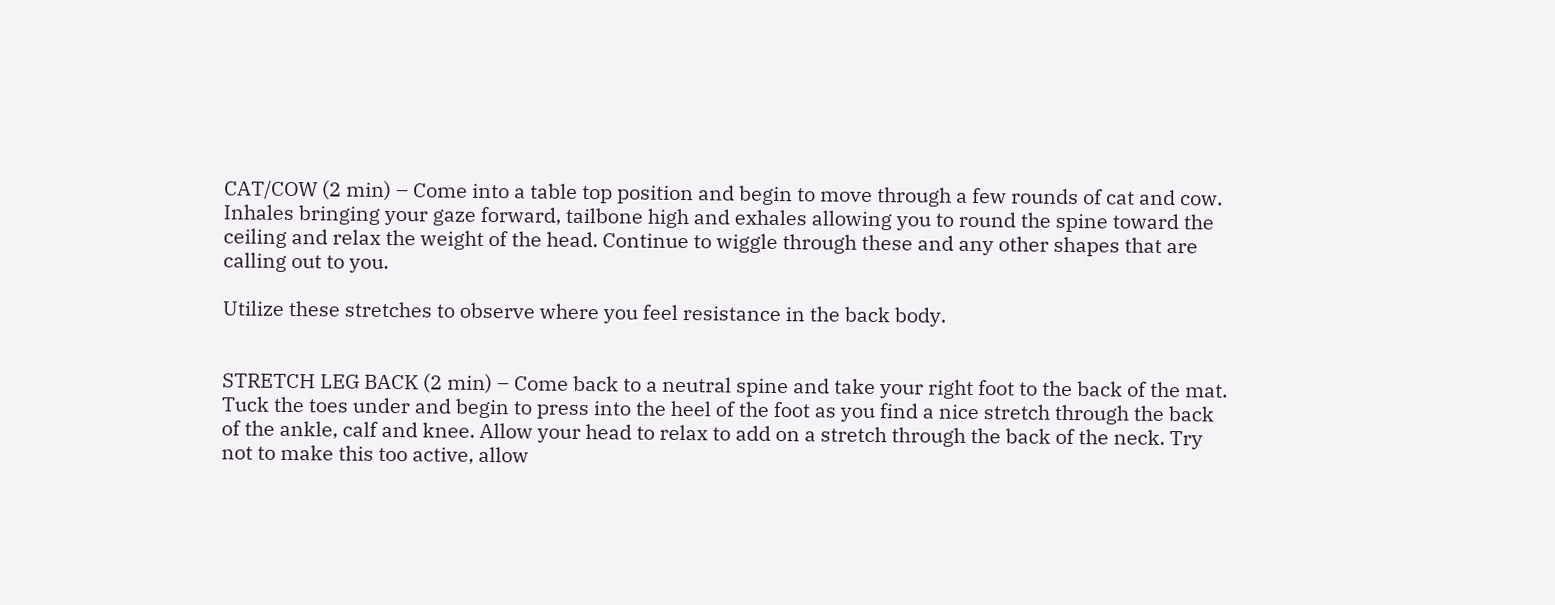CAT/COW (2 min) – Come into a table top position and begin to move through a few rounds of cat and cow. Inhales bringing your gaze forward, tailbone high and exhales allowing you to round the spine toward the ceiling and relax the weight of the head. Continue to wiggle through these and any other shapes that are calling out to you.

Utilize these stretches to observe where you feel resistance in the back body.


STRETCH LEG BACK (2 min) – Come back to a neutral spine and take your right foot to the back of the mat. Tuck the toes under and begin to press into the heel of the foot as you find a nice stretch through the back of the ankle, calf and knee. Allow your head to relax to add on a stretch through the back of the neck. Try not to make this too active, allow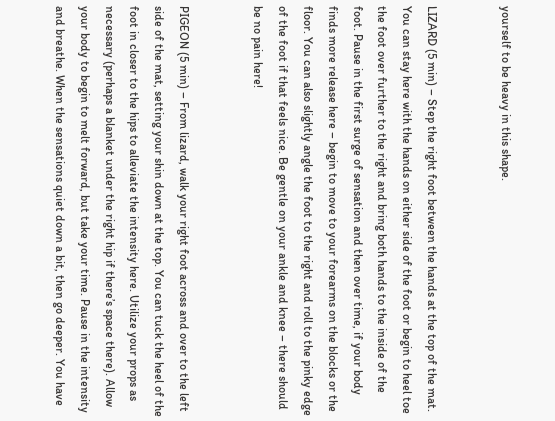yourself to be heavy in this shape.


LIZARD (5 min) – Step the right foot between the hands at the top of the mat. You can stay here with the hands on either side of the foot or begin to heel toe the foot over further to the right and bring both hands to the inside of the foot. Pause in the first surge of sensation and then over time, if your body finds more release here – begin to move to your forearms on the blocks or the floor. You can also slightly angle the foot to the right and roll to the pinky edge of the foot if that feels nice. Be gentle on your ankle and knee – there should be no pain here!


PIGEON (5 min) – From lizard, walk your right foot across and over to the left side of the mat, setting your shin down at the top. You can tuck the heel of the foot in closer to the hips to alleviate the intensity here. Utilize your props as necessary (perhaps a blanket under the right hip if there’s space there). Allow your body to begin to melt forward, but take your time. Pause in the intensity and breathe. When the sensations quiet down a bit, then go deeper. You have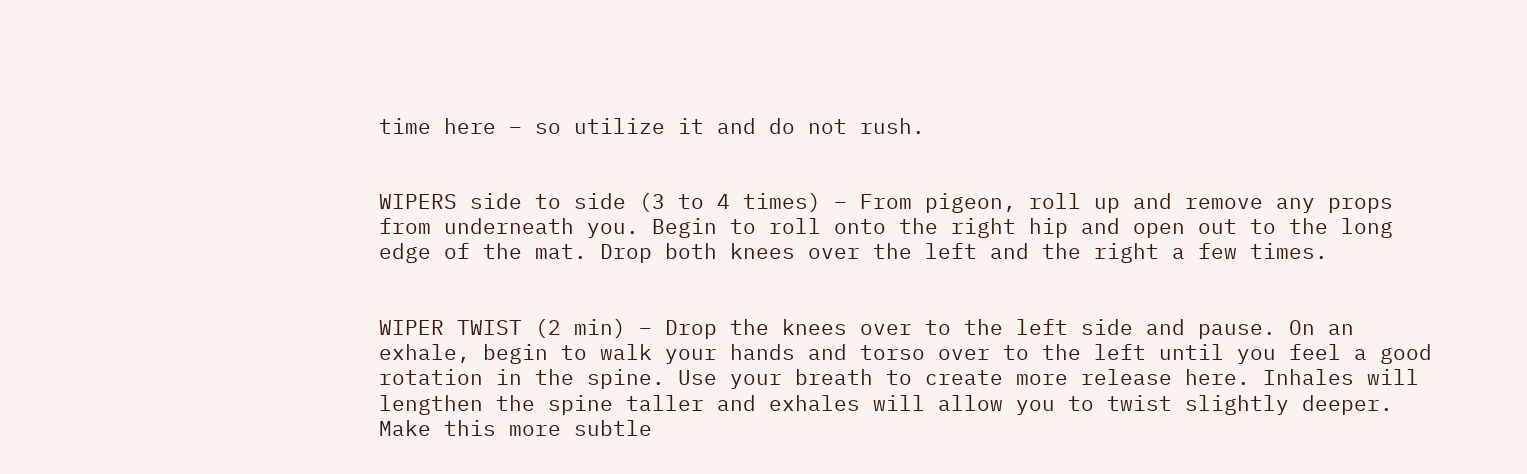time here – so utilize it and do not rush.


WIPERS side to side (3 to 4 times) – From pigeon, roll up and remove any props from underneath you. Begin to roll onto the right hip and open out to the long edge of the mat. Drop both knees over the left and the right a few times.


WIPER TWIST (2 min) – Drop the knees over to the left side and pause. On an exhale, begin to walk your hands and torso over to the left until you feel a good rotation in the spine. Use your breath to create more release here. Inhales will lengthen the spine taller and exhales will allow you to twist slightly deeper. Make this more subtle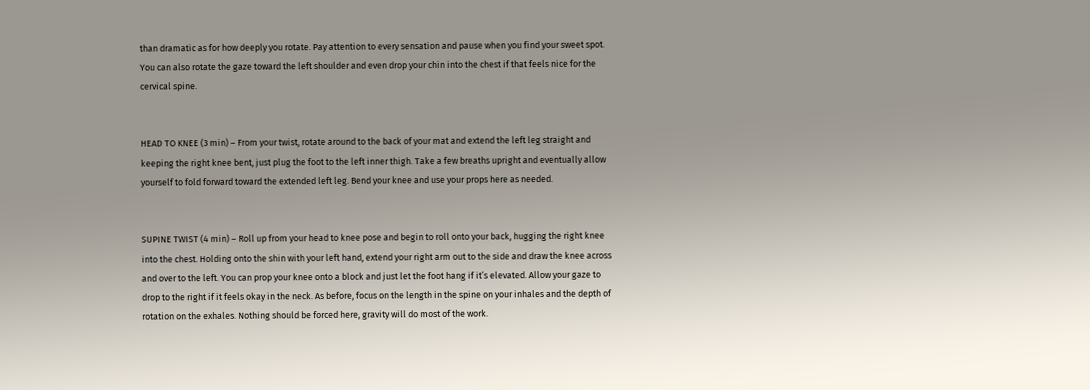than dramatic as for how deeply you rotate. Pay attention to every sensation and pause when you find your sweet spot. You can also rotate the gaze toward the left shoulder and even drop your chin into the chest if that feels nice for the cervical spine.


HEAD TO KNEE (3 min) – From your twist, rotate around to the back of your mat and extend the left leg straight and keeping the right knee bent, just plug the foot to the left inner thigh. Take a few breaths upright and eventually allow yourself to fold forward toward the extended left leg. Bend your knee and use your props here as needed.


SUPINE TWIST (4 min) – Roll up from your head to knee pose and begin to roll onto your back, hugging the right knee into the chest. Holding onto the shin with your left hand, extend your right arm out to the side and draw the knee across and over to the left. You can prop your knee onto a block and just let the foot hang if it’s elevated. Allow your gaze to drop to the right if it feels okay in the neck. As before, focus on the length in the spine on your inhales and the depth of rotation on the exhales. Nothing should be forced here, gravity will do most of the work.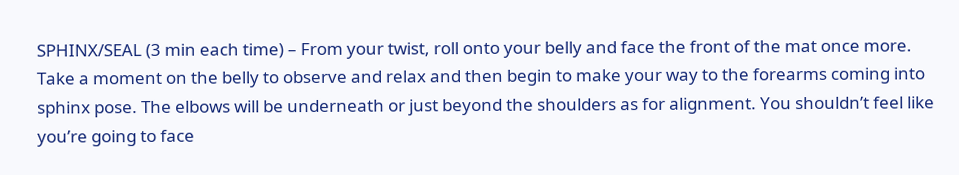SPHINX/SEAL (3 min each time) – From your twist, roll onto your belly and face the front of the mat once more. Take a moment on the belly to observe and relax and then begin to make your way to the forearms coming into sphinx pose. The elbows will be underneath or just beyond the shoulders as for alignment. You shouldn’t feel like you’re going to face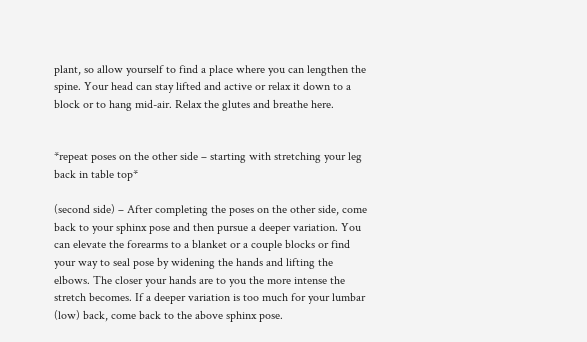plant, so allow yourself to find a place where you can lengthen the spine. Your head can stay lifted and active or relax it down to a block or to hang mid-air. Relax the glutes and breathe here.


*repeat poses on the other side – starting with stretching your leg back in table top*

(second side) – After completing the poses on the other side, come back to your sphinx pose and then pursue a deeper variation. You can elevate the forearms to a blanket or a couple blocks or find your way to seal pose by widening the hands and lifting the elbows. The closer your hands are to you the more intense the stretch becomes. If a deeper variation is too much for your lumbar (low) back, come back to the above sphinx pose.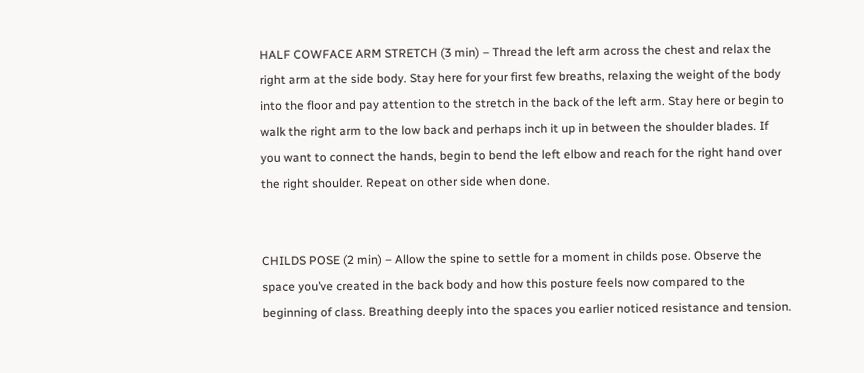HALF COWFACE ARM STRETCH (3 min) – Thread the left arm across the chest and relax the right arm at the side body. Stay here for your first few breaths, relaxing the weight of the body into the floor and pay attention to the stretch in the back of the left arm. Stay here or begin to walk the right arm to the low back and perhaps inch it up in between the shoulder blades. If you want to connect the hands, begin to bend the left elbow and reach for the right hand over the right shoulder. Repeat on other side when done.


CHILDS POSE (2 min) – Allow the spine to settle for a moment in childs pose. Observe the space you’ve created in the back body and how this posture feels now compared to the beginning of class. Breathing deeply into the spaces you earlier noticed resistance and tension.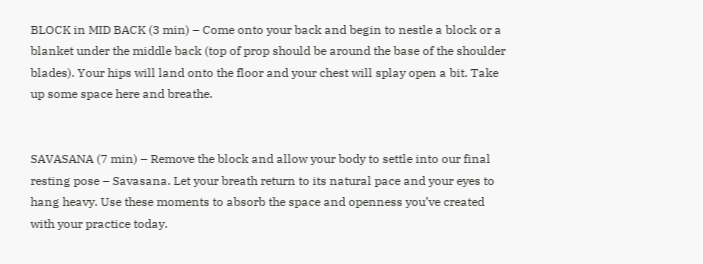BLOCK in MID BACK (3 min) – Come onto your back and begin to nestle a block or a blanket under the middle back (top of prop should be around the base of the shoulder blades). Your hips will land onto the floor and your chest will splay open a bit. Take up some space here and breathe.


SAVASANA (7 min) – Remove the block and allow your body to settle into our final resting pose – Savasana. Let your breath return to its natural pace and your eyes to hang heavy. Use these moments to absorb the space and openness you’ve created with your practice today.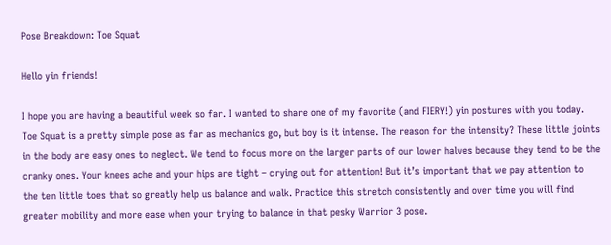Pose Breakdown: Toe Squat

Hello yin friends!

I hope you are having a beautiful week so far. I wanted to share one of my favorite (and FIERY!) yin postures with you today. Toe Squat is a pretty simple pose as far as mechanics go, but boy is it intense. The reason for the intensity? These little joints in the body are easy ones to neglect. We tend to focus more on the larger parts of our lower halves because they tend to be the cranky ones. Your knees ache and your hips are tight – crying out for attention! But it’s important that we pay attention to the ten little toes that so greatly help us balance and walk. Practice this stretch consistently and over time you will find greater mobility and more ease when your trying to balance in that pesky Warrior 3 pose.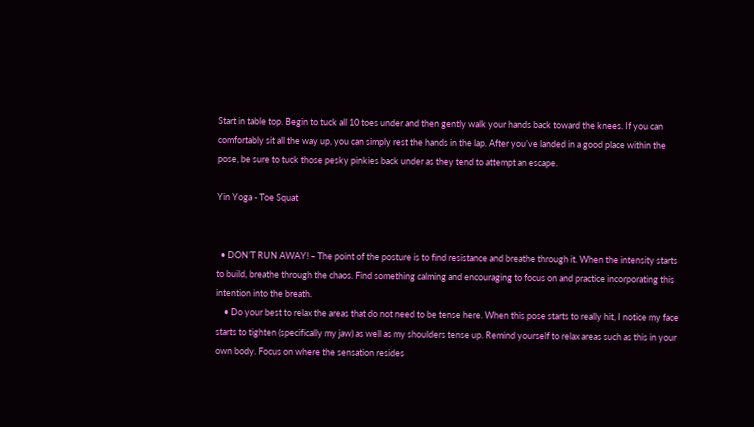Start in table top. Begin to tuck all 10 toes under and then gently walk your hands back toward the knees. If you can comfortably sit all the way up, you can simply rest the hands in the lap. After you’ve landed in a good place within the pose, be sure to tuck those pesky pinkies back under as they tend to attempt an escape.

Yin Yoga - Toe Squat


  • DON’T RUN AWAY! – The point of the posture is to find resistance and breathe through it. When the intensity starts to build, breathe through the chaos. Find something calming and encouraging to focus on and practice incorporating this intention into the breath.
    • Do your best to relax the areas that do not need to be tense here. When this pose starts to really hit, I notice my face starts to tighten (specifically my jaw) as well as my shoulders tense up. Remind yourself to relax areas such as this in your own body. Focus on where the sensation resides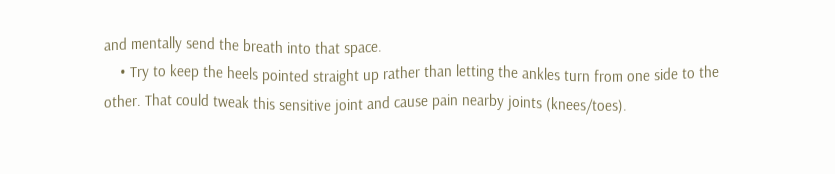and mentally send the breath into that space.
    • Try to keep the heels pointed straight up rather than letting the ankles turn from one side to the other. That could tweak this sensitive joint and cause pain nearby joints (knees/toes).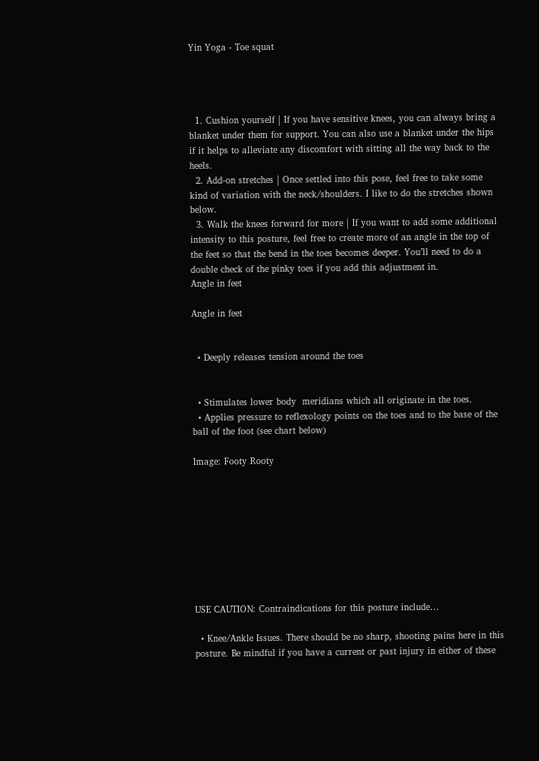Yin Yoga - Toe squat




  1. Cushion yourself | If you have sensitive knees, you can always bring a blanket under them for support. You can also use a blanket under the hips if it helps to alleviate any discomfort with sitting all the way back to the heels.
  2. Add-on stretches | Once settled into this pose, feel free to take some kind of variation with the neck/shoulders. I like to do the stretches shown below.
  3. Walk the knees forward for more | If you want to add some additional intensity to this posture, feel free to create more of an angle in the top of the feet so that the bend in the toes becomes deeper. You’ll need to do a double check of the pinky toes if you add this adjustment in.
Angle in feet

Angle in feet


  • Deeply releases tension around the toes


  • Stimulates lower body  meridians which all originate in the toes.
  • Applies pressure to reflexology points on the toes and to the base of the ball of the foot (see chart below)

Image: Footy Rooty









USE CAUTION: Contraindications for this posture include…

  • Knee/Ankle Issues. There should be no sharp, shooting pains here in this posture. Be mindful if you have a current or past injury in either of these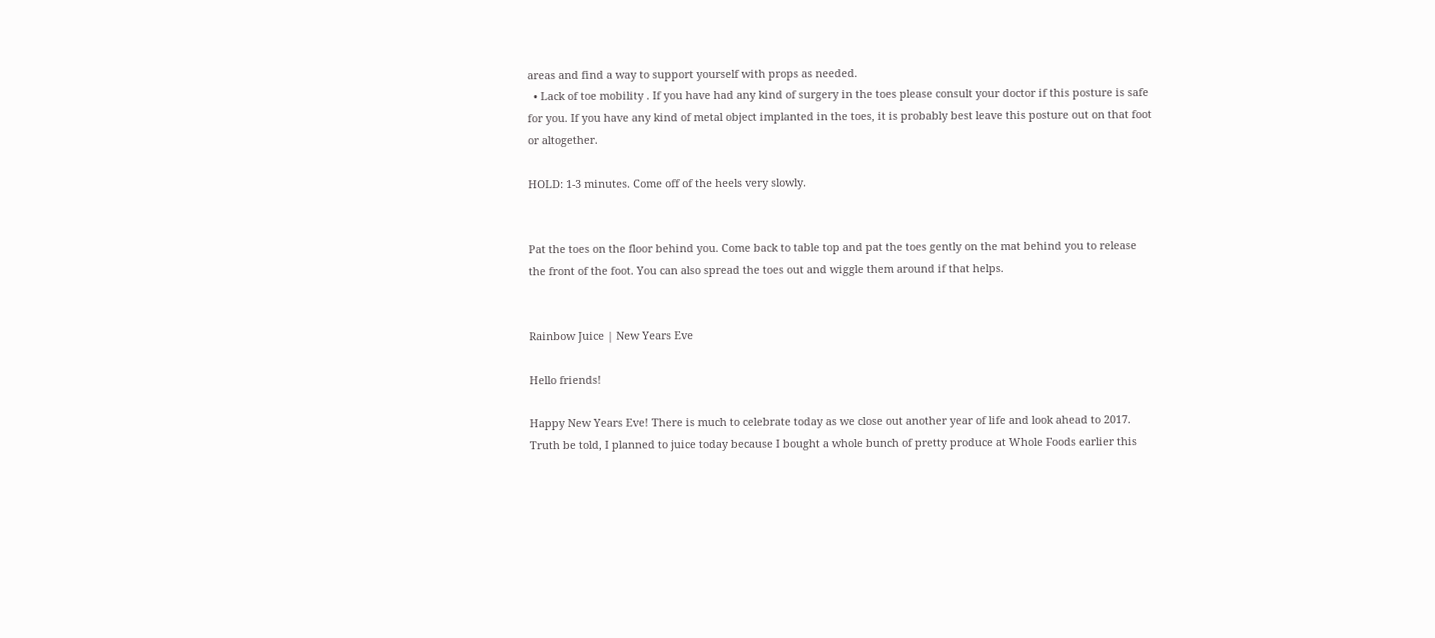areas and find a way to support yourself with props as needed.
  • Lack of toe mobility . If you have had any kind of surgery in the toes please consult your doctor if this posture is safe for you. If you have any kind of metal object implanted in the toes, it is probably best leave this posture out on that foot or altogether.

HOLD: 1-3 minutes. Come off of the heels very slowly.


Pat the toes on the floor behind you. Come back to table top and pat the toes gently on the mat behind you to release the front of the foot. You can also spread the toes out and wiggle them around if that helps.


Rainbow Juice | New Years Eve

Hello friends!

Happy New Years Eve! There is much to celebrate today as we close out another year of life and look ahead to 2017. Truth be told, I planned to juice today because I bought a whole bunch of pretty produce at Whole Foods earlier this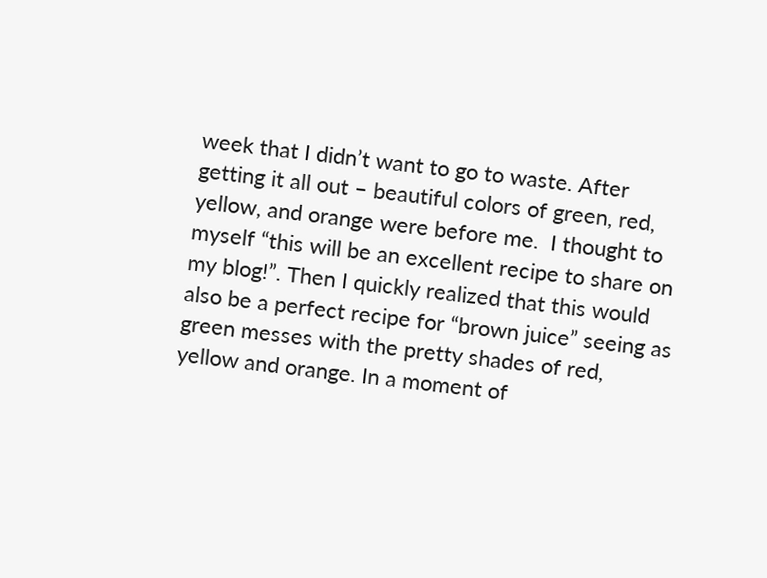week that I didn’t want to go to waste. After getting it all out – beautiful colors of green, red, yellow, and orange were before me.  I thought to myself “this will be an excellent recipe to share on my blog!”. Then I quickly realized that this would also be a perfect recipe for “brown juice” seeing as green messes with the pretty shades of red, yellow and orange. In a moment of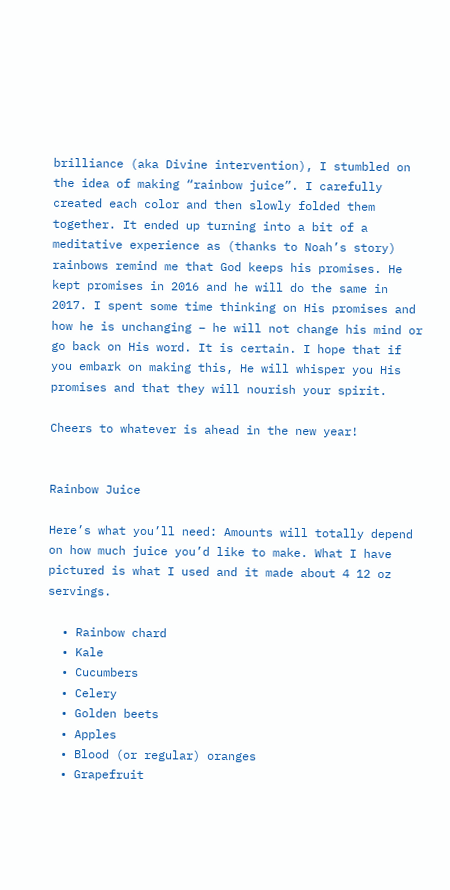brilliance (aka Divine intervention), I stumbled on the idea of making “rainbow juice”. I carefully created each color and then slowly folded them together. It ended up turning into a bit of a meditative experience as (thanks to Noah’s story) rainbows remind me that God keeps his promises. He kept promises in 2016 and he will do the same in 2017. I spent some time thinking on His promises and how he is unchanging – he will not change his mind or go back on His word. It is certain. I hope that if you embark on making this, He will whisper you His promises and that they will nourish your spirit.

Cheers to whatever is ahead in the new year!


Rainbow Juice

Here’s what you’ll need: Amounts will totally depend on how much juice you’d like to make. What I have pictured is what I used and it made about 4 12 oz servings.

  • Rainbow chard
  • Kale
  • Cucumbers
  • Celery
  • Golden beets
  • Apples
  • Blood (or regular) oranges
  • Grapefruit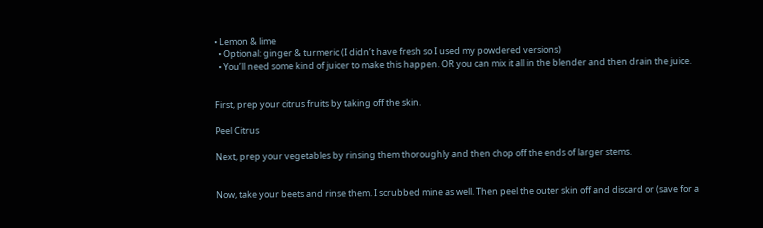• Lemon & lime
  • Optional: ginger & turmeric (I didn’t have fresh so I used my powdered versions)
  • You’ll need some kind of juicer to make this happen. OR you can mix it all in the blender and then drain the juice.


First, prep your citrus fruits by taking off the skin.

Peel Citrus

Next, prep your vegetables by rinsing them thoroughly and then chop off the ends of larger stems.


Now, take your beets and rinse them. I scrubbed mine as well. Then peel the outer skin off and discard or (save for a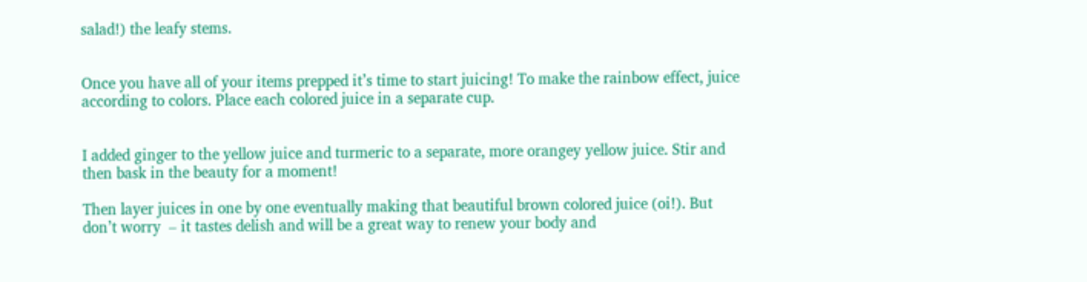salad!) the leafy stems.


Once you have all of your items prepped it’s time to start juicing! To make the rainbow effect, juice according to colors. Place each colored juice in a separate cup.


I added ginger to the yellow juice and turmeric to a separate, more orangey yellow juice. Stir and then bask in the beauty for a moment!

Then layer juices in one by one eventually making that beautiful brown colored juice (oi!). But don’t worry  – it tastes delish and will be a great way to renew your body and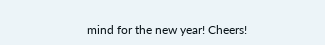mind for the new year! Cheers!